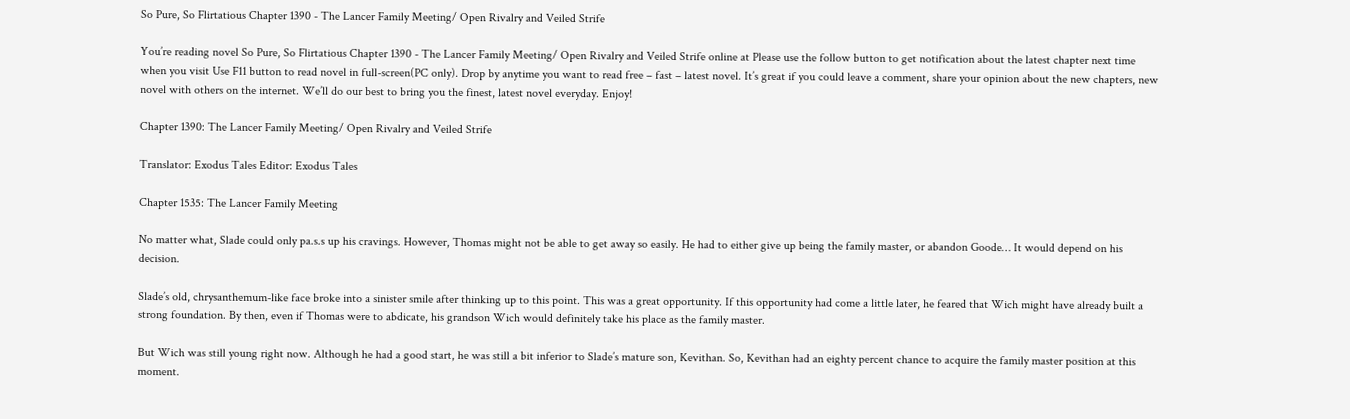So Pure, So Flirtatious Chapter 1390 - The Lancer Family Meeting/ Open Rivalry and Veiled Strife

You’re reading novel So Pure, So Flirtatious Chapter 1390 - The Lancer Family Meeting/ Open Rivalry and Veiled Strife online at Please use the follow button to get notification about the latest chapter next time when you visit Use F11 button to read novel in full-screen(PC only). Drop by anytime you want to read free – fast – latest novel. It’s great if you could leave a comment, share your opinion about the new chapters, new novel with others on the internet. We’ll do our best to bring you the finest, latest novel everyday. Enjoy!

Chapter 1390: The Lancer Family Meeting/ Open Rivalry and Veiled Strife

Translator: Exodus Tales Editor: Exodus Tales

Chapter 1535: The Lancer Family Meeting

No matter what, Slade could only pa.s.s up his cravings. However, Thomas might not be able to get away so easily. He had to either give up being the family master, or abandon Goode… It would depend on his decision.

Slade’s old, chrysanthemum-like face broke into a sinister smile after thinking up to this point. This was a great opportunity. If this opportunity had come a little later, he feared that Wich might have already built a strong foundation. By then, even if Thomas were to abdicate, his grandson Wich would definitely take his place as the family master.

But Wich was still young right now. Although he had a good start, he was still a bit inferior to Slade’s mature son, Kevithan. So, Kevithan had an eighty percent chance to acquire the family master position at this moment.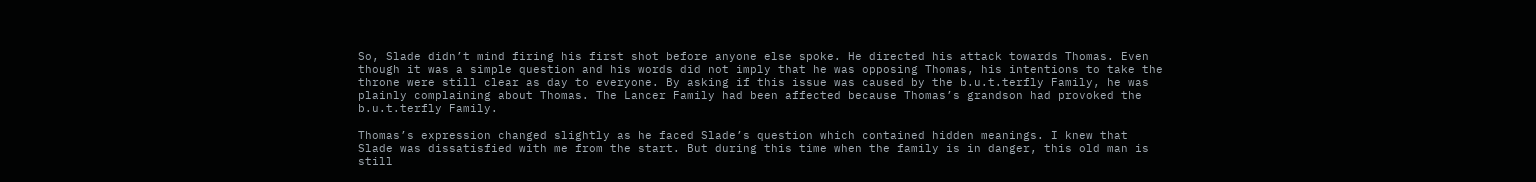So, Slade didn’t mind firing his first shot before anyone else spoke. He directed his attack towards Thomas. Even though it was a simple question and his words did not imply that he was opposing Thomas, his intentions to take the throne were still clear as day to everyone. By asking if this issue was caused by the b.u.t.terfly Family, he was plainly complaining about Thomas. The Lancer Family had been affected because Thomas’s grandson had provoked the b.u.t.terfly Family.

Thomas’s expression changed slightly as he faced Slade’s question which contained hidden meanings. I knew that Slade was dissatisfied with me from the start. But during this time when the family is in danger, this old man is still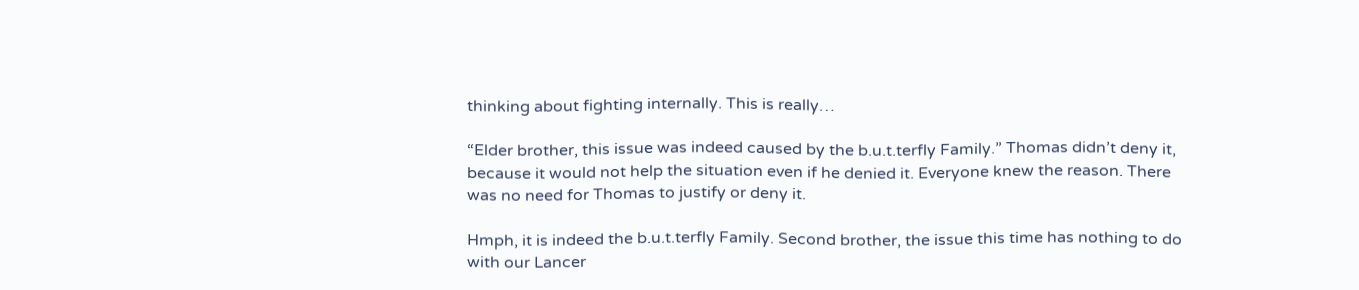thinking about fighting internally. This is really…

“Elder brother, this issue was indeed caused by the b.u.t.terfly Family.” Thomas didn’t deny it, because it would not help the situation even if he denied it. Everyone knew the reason. There was no need for Thomas to justify or deny it.

Hmph, it is indeed the b.u.t.terfly Family. Second brother, the issue this time has nothing to do with our Lancer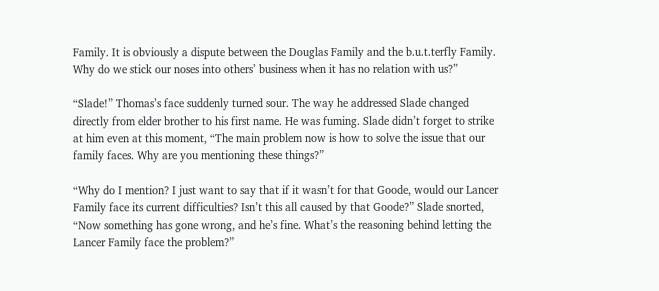Family. It is obviously a dispute between the Douglas Family and the b.u.t.terfly Family. Why do we stick our noses into others’ business when it has no relation with us?”

“Slade!” Thomas’s face suddenly turned sour. The way he addressed Slade changed directly from elder brother to his first name. He was fuming. Slade didn’t forget to strike at him even at this moment, “The main problem now is how to solve the issue that our family faces. Why are you mentioning these things?”

“Why do I mention? I just want to say that if it wasn’t for that Goode, would our Lancer Family face its current difficulties? Isn’t this all caused by that Goode?” Slade snorted, “Now something has gone wrong, and he’s fine. What’s the reasoning behind letting the Lancer Family face the problem?”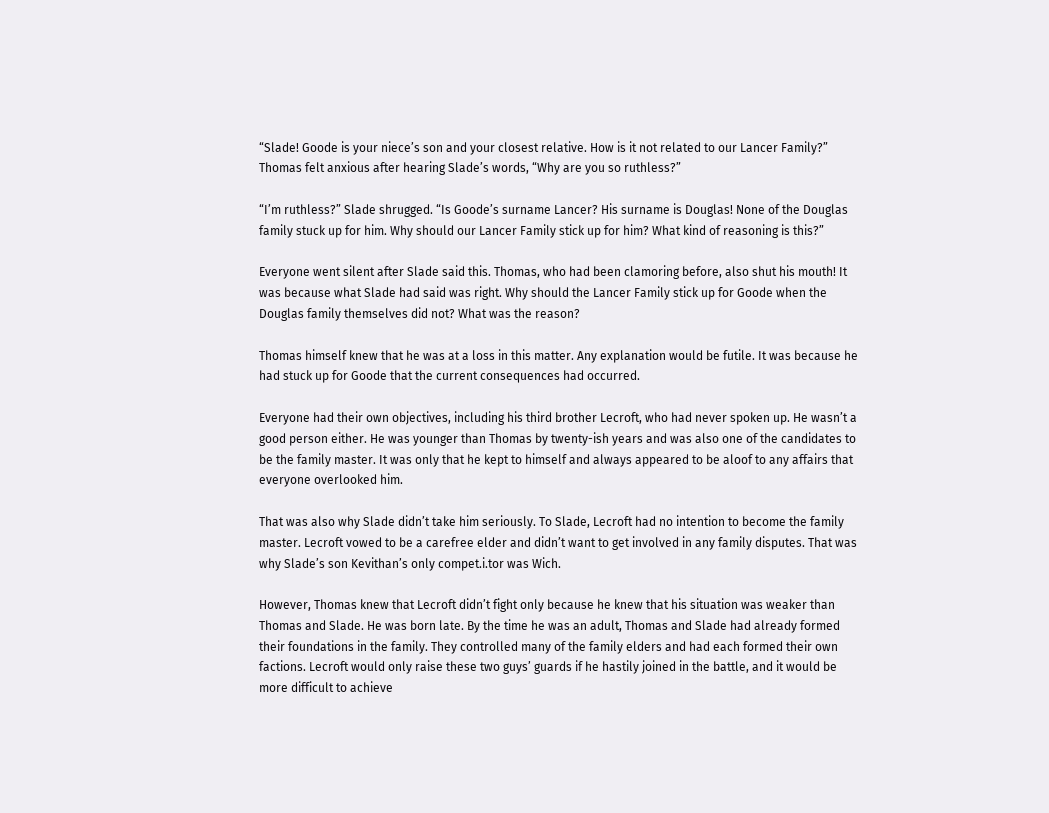“Slade! Goode is your niece’s son and your closest relative. How is it not related to our Lancer Family?” Thomas felt anxious after hearing Slade’s words, “Why are you so ruthless?”

“I’m ruthless?” Slade shrugged. “Is Goode’s surname Lancer? His surname is Douglas! None of the Douglas family stuck up for him. Why should our Lancer Family stick up for him? What kind of reasoning is this?”

Everyone went silent after Slade said this. Thomas, who had been clamoring before, also shut his mouth! It was because what Slade had said was right. Why should the Lancer Family stick up for Goode when the Douglas family themselves did not? What was the reason?

Thomas himself knew that he was at a loss in this matter. Any explanation would be futile. It was because he had stuck up for Goode that the current consequences had occurred.

Everyone had their own objectives, including his third brother Lecroft, who had never spoken up. He wasn’t a good person either. He was younger than Thomas by twenty-ish years and was also one of the candidates to be the family master. It was only that he kept to himself and always appeared to be aloof to any affairs that everyone overlooked him.

That was also why Slade didn’t take him seriously. To Slade, Lecroft had no intention to become the family master. Lecroft vowed to be a carefree elder and didn’t want to get involved in any family disputes. That was why Slade’s son Kevithan’s only compet.i.tor was Wich.

However, Thomas knew that Lecroft didn’t fight only because he knew that his situation was weaker than Thomas and Slade. He was born late. By the time he was an adult, Thomas and Slade had already formed their foundations in the family. They controlled many of the family elders and had each formed their own factions. Lecroft would only raise these two guys’ guards if he hastily joined in the battle, and it would be more difficult to achieve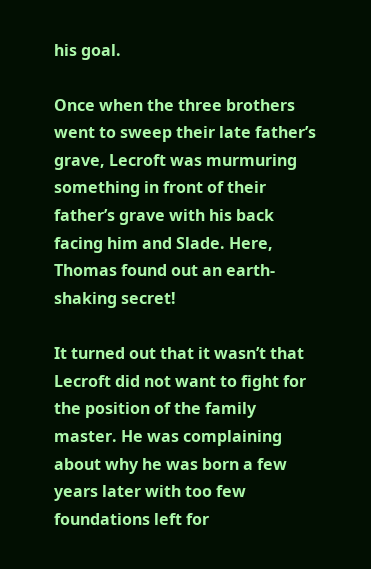his goal.

Once when the three brothers went to sweep their late father’s grave, Lecroft was murmuring something in front of their father’s grave with his back facing him and Slade. Here, Thomas found out an earth-shaking secret!

It turned out that it wasn’t that Lecroft did not want to fight for the position of the family master. He was complaining about why he was born a few years later with too few foundations left for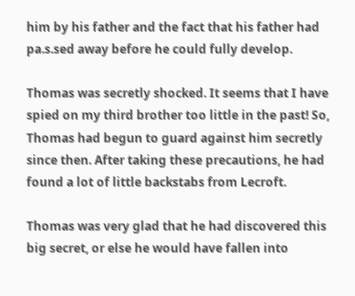him by his father and the fact that his father had pa.s.sed away before he could fully develop.

Thomas was secretly shocked. It seems that I have spied on my third brother too little in the past! So, Thomas had begun to guard against him secretly since then. After taking these precautions, he had found a lot of little backstabs from Lecroft.

Thomas was very glad that he had discovered this big secret, or else he would have fallen into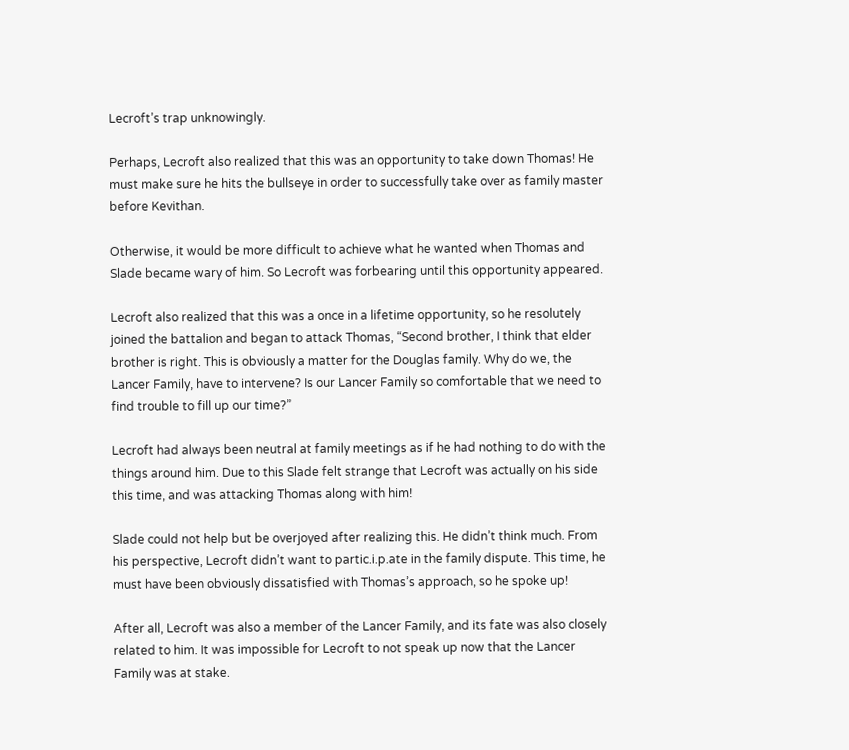Lecroft’s trap unknowingly.

Perhaps, Lecroft also realized that this was an opportunity to take down Thomas! He must make sure he hits the bullseye in order to successfully take over as family master before Kevithan.

Otherwise, it would be more difficult to achieve what he wanted when Thomas and Slade became wary of him. So Lecroft was forbearing until this opportunity appeared.

Lecroft also realized that this was a once in a lifetime opportunity, so he resolutely joined the battalion and began to attack Thomas, “Second brother, I think that elder brother is right. This is obviously a matter for the Douglas family. Why do we, the Lancer Family, have to intervene? Is our Lancer Family so comfortable that we need to find trouble to fill up our time?”

Lecroft had always been neutral at family meetings as if he had nothing to do with the things around him. Due to this Slade felt strange that Lecroft was actually on his side this time, and was attacking Thomas along with him!

Slade could not help but be overjoyed after realizing this. He didn’t think much. From his perspective, Lecroft didn’t want to partic.i.p.ate in the family dispute. This time, he must have been obviously dissatisfied with Thomas’s approach, so he spoke up!

After all, Lecroft was also a member of the Lancer Family, and its fate was also closely related to him. It was impossible for Lecroft to not speak up now that the Lancer Family was at stake.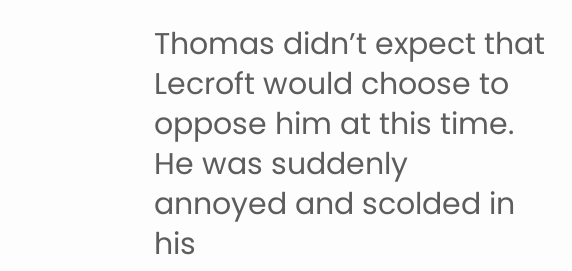Thomas didn’t expect that Lecroft would choose to oppose him at this time. He was suddenly annoyed and scolded in his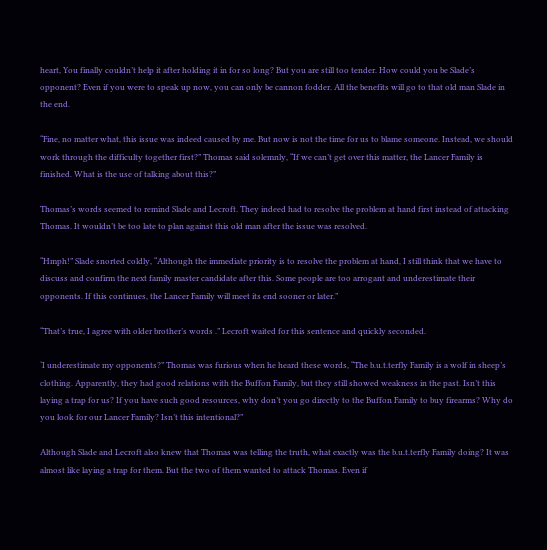heart, You finally couldn’t help it after holding it in for so long? But you are still too tender. How could you be Slade’s opponent? Even if you were to speak up now, you can only be cannon fodder. All the benefits will go to that old man Slade in the end.

“Fine, no matter what, this issue was indeed caused by me. But now is not the time for us to blame someone. Instead, we should work through the difficulty together first?” Thomas said solemnly, “If we can’t get over this matter, the Lancer Family is finished. What is the use of talking about this?”

Thomas’s words seemed to remind Slade and Lecroft. They indeed had to resolve the problem at hand first instead of attacking Thomas. It wouldn’t be too late to plan against this old man after the issue was resolved.

“Hmph!” Slade snorted coldly, “Although the immediate priority is to resolve the problem at hand, I still think that we have to discuss and confirm the next family master candidate after this. Some people are too arrogant and underestimate their opponents. If this continues, the Lancer Family will meet its end sooner or later.”

“That’s true, I agree with older brother’s words .” Lecroft waited for this sentence and quickly seconded.

‘I underestimate my opponents?” Thomas was furious when he heard these words, “The b.u.t.terfly Family is a wolf in sheep’s clothing. Apparently, they had good relations with the Buffon Family, but they still showed weakness in the past. Isn’t this laying a trap for us? If you have such good resources, why don’t you go directly to the Buffon Family to buy firearms? Why do you look for our Lancer Family? Isn’t this intentional?”

Although Slade and Lecroft also knew that Thomas was telling the truth, what exactly was the b.u.t.terfly Family doing? It was almost like laying a trap for them. But the two of them wanted to attack Thomas. Even if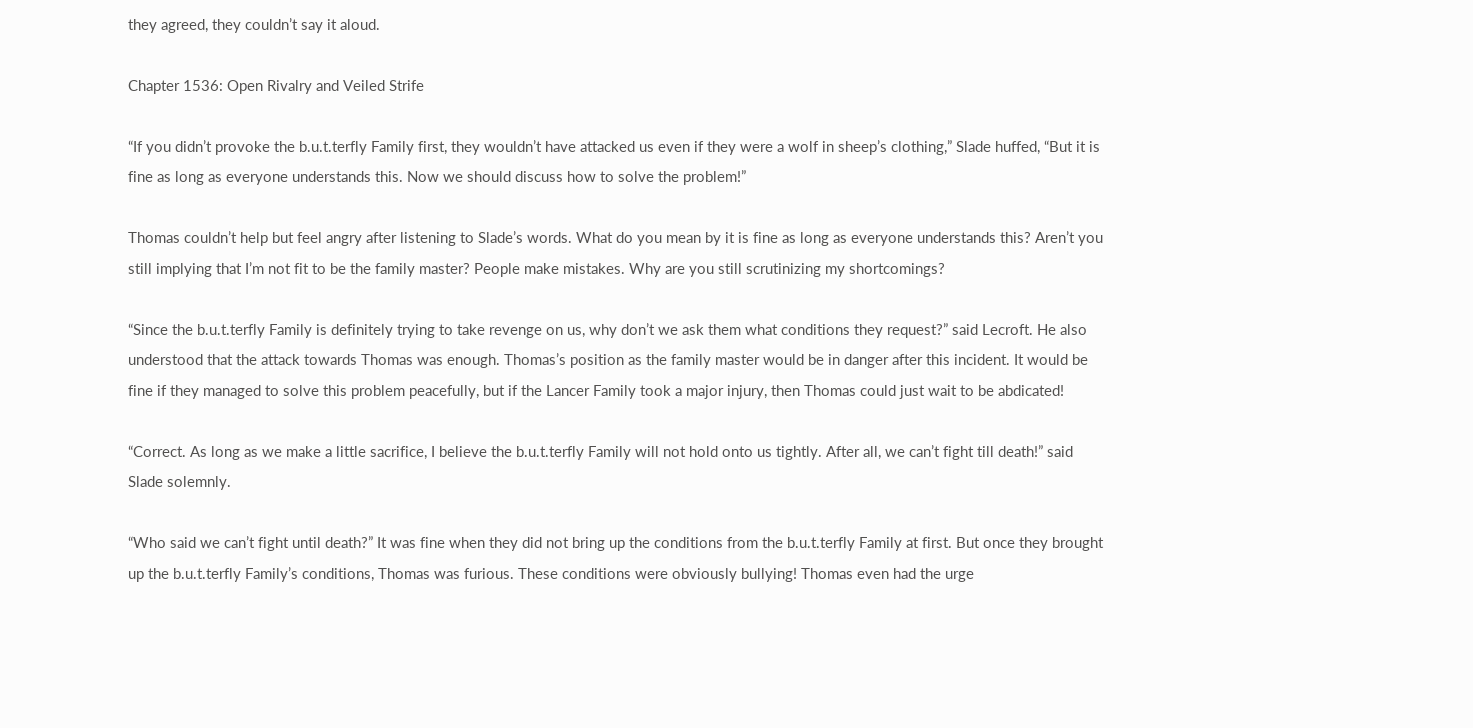they agreed, they couldn’t say it aloud.

Chapter 1536: Open Rivalry and Veiled Strife

“If you didn’t provoke the b.u.t.terfly Family first, they wouldn’t have attacked us even if they were a wolf in sheep’s clothing,” Slade huffed, “But it is fine as long as everyone understands this. Now we should discuss how to solve the problem!”

Thomas couldn’t help but feel angry after listening to Slade’s words. What do you mean by it is fine as long as everyone understands this? Aren’t you still implying that I’m not fit to be the family master? People make mistakes. Why are you still scrutinizing my shortcomings?

“Since the b.u.t.terfly Family is definitely trying to take revenge on us, why don’t we ask them what conditions they request?” said Lecroft. He also understood that the attack towards Thomas was enough. Thomas’s position as the family master would be in danger after this incident. It would be fine if they managed to solve this problem peacefully, but if the Lancer Family took a major injury, then Thomas could just wait to be abdicated!

“Correct. As long as we make a little sacrifice, I believe the b.u.t.terfly Family will not hold onto us tightly. After all, we can’t fight till death!” said Slade solemnly.

“Who said we can’t fight until death?” It was fine when they did not bring up the conditions from the b.u.t.terfly Family at first. But once they brought up the b.u.t.terfly Family’s conditions, Thomas was furious. These conditions were obviously bullying! Thomas even had the urge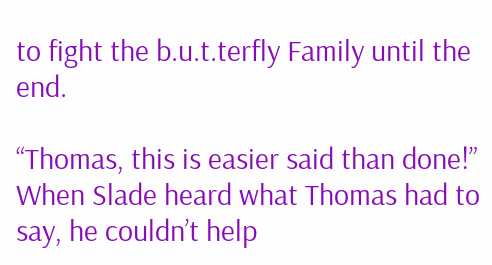to fight the b.u.t.terfly Family until the end.

“Thomas, this is easier said than done!” When Slade heard what Thomas had to say, he couldn’t help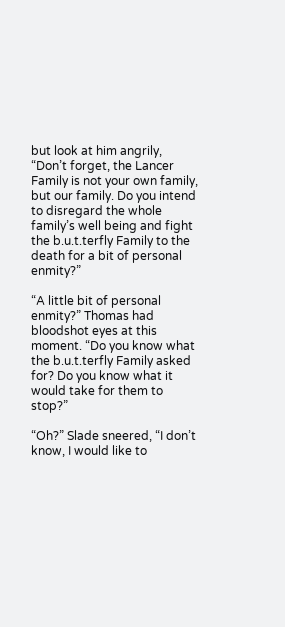but look at him angrily, “Don’t forget, the Lancer Family is not your own family, but our family. Do you intend to disregard the whole family’s well being and fight the b.u.t.terfly Family to the death for a bit of personal enmity?”

“A little bit of personal enmity?” Thomas had bloodshot eyes at this moment. “Do you know what the b.u.t.terfly Family asked for? Do you know what it would take for them to stop?”

“Oh?” Slade sneered, “I don’t know, I would like to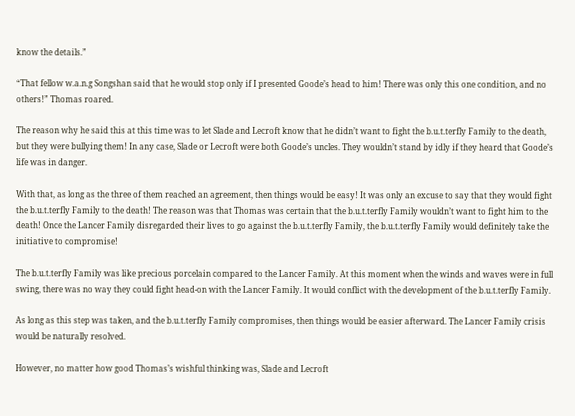know the details.”

“That fellow w.a.n.g Songshan said that he would stop only if I presented Goode’s head to him! There was only this one condition, and no others!” Thomas roared.

The reason why he said this at this time was to let Slade and Lecroft know that he didn’t want to fight the b.u.t.terfly Family to the death, but they were bullying them! In any case, Slade or Lecroft were both Goode’s uncles. They wouldn’t stand by idly if they heard that Goode’s life was in danger.

With that, as long as the three of them reached an agreement, then things would be easy! It was only an excuse to say that they would fight the b.u.t.terfly Family to the death! The reason was that Thomas was certain that the b.u.t.terfly Family wouldn’t want to fight him to the death! Once the Lancer Family disregarded their lives to go against the b.u.t.terfly Family, the b.u.t.terfly Family would definitely take the initiative to compromise!

The b.u.t.terfly Family was like precious porcelain compared to the Lancer Family. At this moment when the winds and waves were in full swing, there was no way they could fight head-on with the Lancer Family. It would conflict with the development of the b.u.t.terfly Family.

As long as this step was taken, and the b.u.t.terfly Family compromises, then things would be easier afterward. The Lancer Family crisis would be naturally resolved.

However, no matter how good Thomas’s wishful thinking was, Slade and Lecroft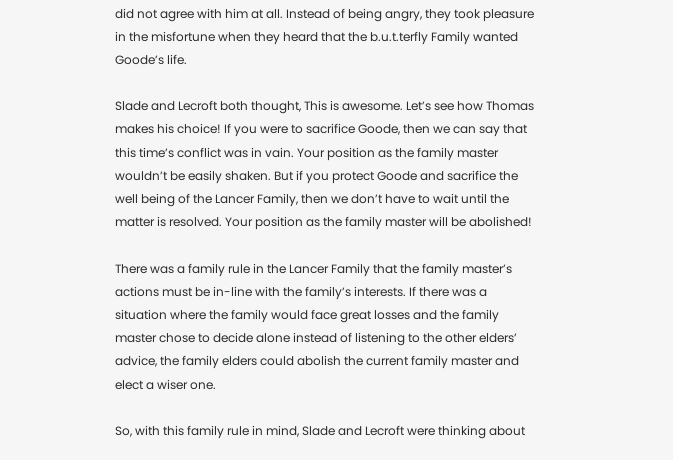did not agree with him at all. Instead of being angry, they took pleasure in the misfortune when they heard that the b.u.t.terfly Family wanted Goode’s life.

Slade and Lecroft both thought, This is awesome. Let’s see how Thomas makes his choice! If you were to sacrifice Goode, then we can say that this time’s conflict was in vain. Your position as the family master wouldn’t be easily shaken. But if you protect Goode and sacrifice the well being of the Lancer Family, then we don’t have to wait until the matter is resolved. Your position as the family master will be abolished!

There was a family rule in the Lancer Family that the family master’s actions must be in-line with the family’s interests. If there was a situation where the family would face great losses and the family master chose to decide alone instead of listening to the other elders’ advice, the family elders could abolish the current family master and elect a wiser one.

So, with this family rule in mind, Slade and Lecroft were thinking about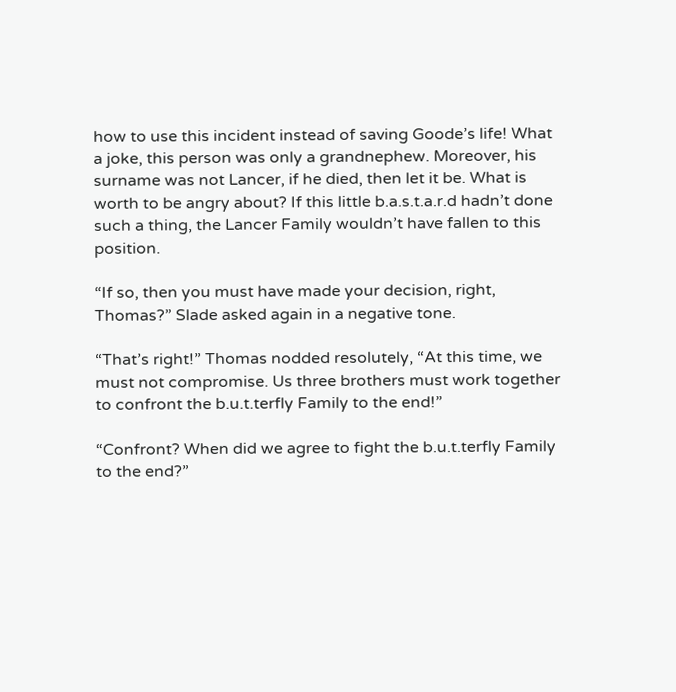how to use this incident instead of saving Goode’s life! What a joke, this person was only a grandnephew. Moreover, his surname was not Lancer, if he died, then let it be. What is worth to be angry about? If this little b.a.s.t.a.r.d hadn’t done such a thing, the Lancer Family wouldn’t have fallen to this position.

“If so, then you must have made your decision, right, Thomas?” Slade asked again in a negative tone.

“That’s right!” Thomas nodded resolutely, “At this time, we must not compromise. Us three brothers must work together to confront the b.u.t.terfly Family to the end!”

“Confront? When did we agree to fight the b.u.t.terfly Family to the end?”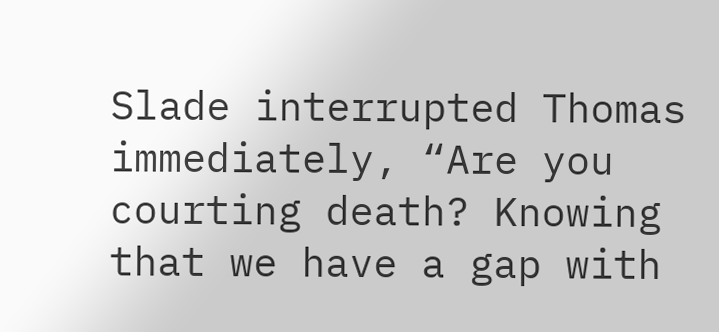Slade interrupted Thomas immediately, “Are you courting death? Knowing that we have a gap with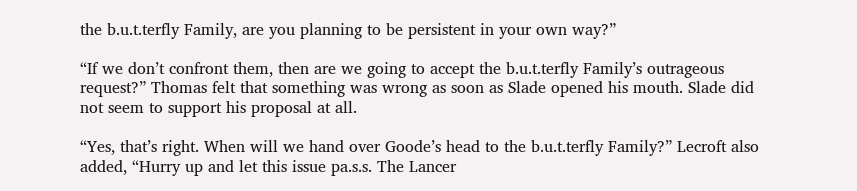the b.u.t.terfly Family, are you planning to be persistent in your own way?”

“If we don’t confront them, then are we going to accept the b.u.t.terfly Family’s outrageous request?” Thomas felt that something was wrong as soon as Slade opened his mouth. Slade did not seem to support his proposal at all.

“Yes, that’s right. When will we hand over Goode’s head to the b.u.t.terfly Family?” Lecroft also added, “Hurry up and let this issue pa.s.s. The Lancer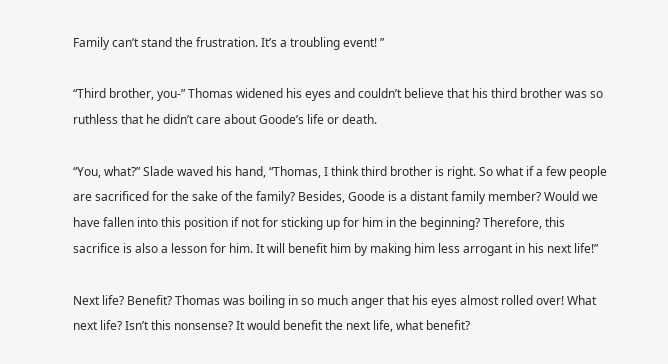Family can’t stand the frustration. It’s a troubling event! ”

“Third brother, you-” Thomas widened his eyes and couldn’t believe that his third brother was so ruthless that he didn’t care about Goode’s life or death.

“You, what?” Slade waved his hand, “Thomas, I think third brother is right. So what if a few people are sacrificed for the sake of the family? Besides, Goode is a distant family member? Would we have fallen into this position if not for sticking up for him in the beginning? Therefore, this sacrifice is also a lesson for him. It will benefit him by making him less arrogant in his next life!”

Next life? Benefit? Thomas was boiling in so much anger that his eyes almost rolled over! What next life? Isn’t this nonsense? It would benefit the next life, what benefit?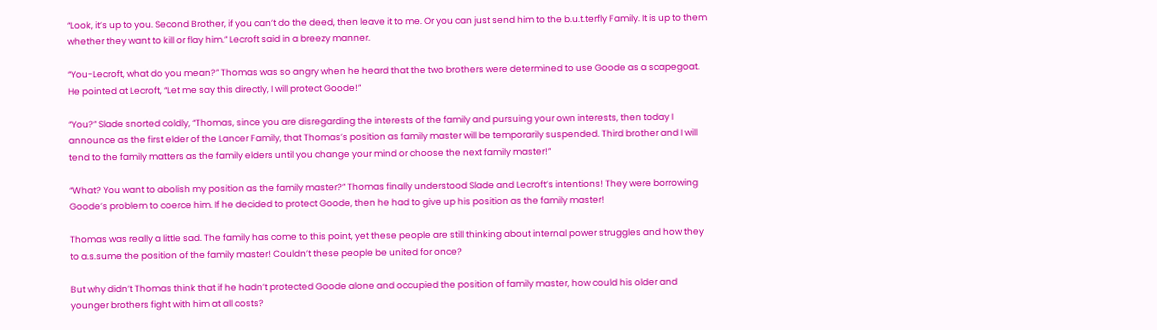“Look, it’s up to you. Second Brother, if you can’t do the deed, then leave it to me. Or you can just send him to the b.u.t.terfly Family. It is up to them whether they want to kill or flay him.” Lecroft said in a breezy manner.

“You-Lecroft, what do you mean?” Thomas was so angry when he heard that the two brothers were determined to use Goode as a scapegoat. He pointed at Lecroft, “Let me say this directly, I will protect Goode!”

“You?” Slade snorted coldly, “Thomas, since you are disregarding the interests of the family and pursuing your own interests, then today I announce as the first elder of the Lancer Family, that Thomas’s position as family master will be temporarily suspended. Third brother and I will tend to the family matters as the family elders until you change your mind or choose the next family master!”

“What? You want to abolish my position as the family master?” Thomas finally understood Slade and Lecroft’s intentions! They were borrowing Goode’s problem to coerce him. If he decided to protect Goode, then he had to give up his position as the family master!

Thomas was really a little sad. The family has come to this point, yet these people are still thinking about internal power struggles and how they to a.s.sume the position of the family master! Couldn’t these people be united for once?

But why didn’t Thomas think that if he hadn’t protected Goode alone and occupied the position of family master, how could his older and younger brothers fight with him at all costs?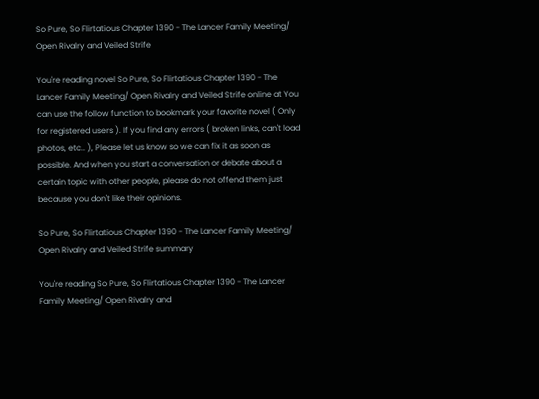So Pure, So Flirtatious Chapter 1390 - The Lancer Family Meeting/ Open Rivalry and Veiled Strife

You're reading novel So Pure, So Flirtatious Chapter 1390 - The Lancer Family Meeting/ Open Rivalry and Veiled Strife online at You can use the follow function to bookmark your favorite novel ( Only for registered users ). If you find any errors ( broken links, can't load photos, etc.. ), Please let us know so we can fix it as soon as possible. And when you start a conversation or debate about a certain topic with other people, please do not offend them just because you don't like their opinions.

So Pure, So Flirtatious Chapter 1390 - The Lancer Family Meeting/ Open Rivalry and Veiled Strife summary

You're reading So Pure, So Flirtatious Chapter 1390 - The Lancer Family Meeting/ Open Rivalry and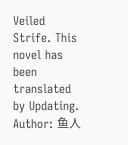Veiled Strife. This novel has been translated by Updating. Author: 鱼人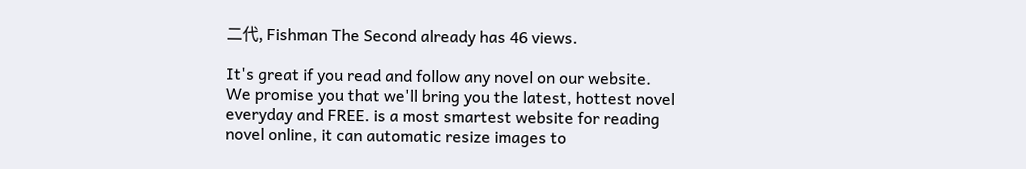二代, Fishman The Second already has 46 views.

It's great if you read and follow any novel on our website. We promise you that we'll bring you the latest, hottest novel everyday and FREE. is a most smartest website for reading novel online, it can automatic resize images to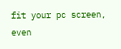fit your pc screen, even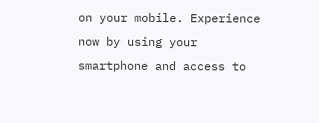on your mobile. Experience now by using your smartphone and access to